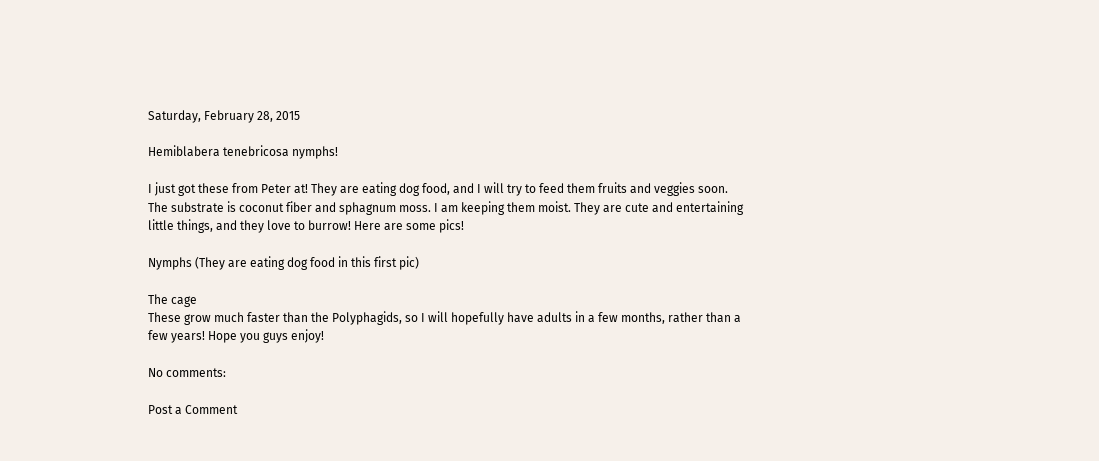Saturday, February 28, 2015

Hemiblabera tenebricosa nymphs!

I just got these from Peter at! They are eating dog food, and I will try to feed them fruits and veggies soon. The substrate is coconut fiber and sphagnum moss. I am keeping them moist. They are cute and entertaining little things, and they love to burrow! Here are some pics!

Nymphs (They are eating dog food in this first pic)

The cage
These grow much faster than the Polyphagids, so I will hopefully have adults in a few months, rather than a few years! Hope you guys enjoy!

No comments:

Post a Comment